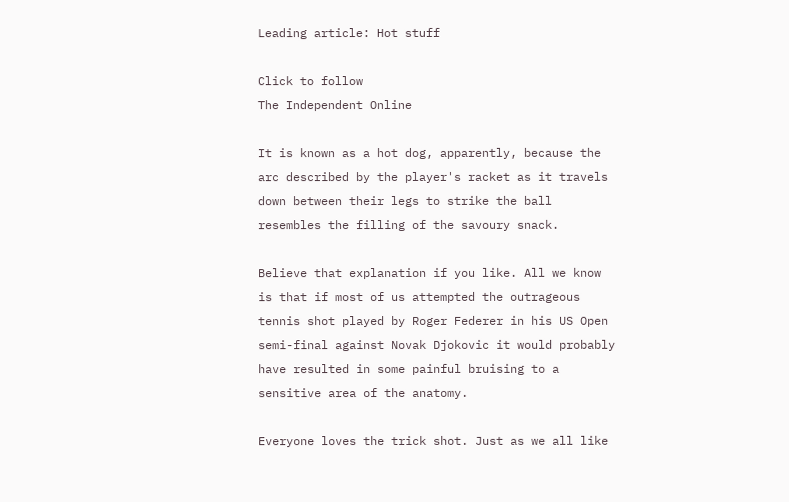Leading article: Hot stuff

Click to follow
The Independent Online

It is known as a hot dog, apparently, because the arc described by the player's racket as it travels down between their legs to strike the ball resembles the filling of the savoury snack.

Believe that explanation if you like. All we know is that if most of us attempted the outrageous tennis shot played by Roger Federer in his US Open semi-final against Novak Djokovic it would probably have resulted in some painful bruising to a sensitive area of the anatomy.

Everyone loves the trick shot. Just as we all like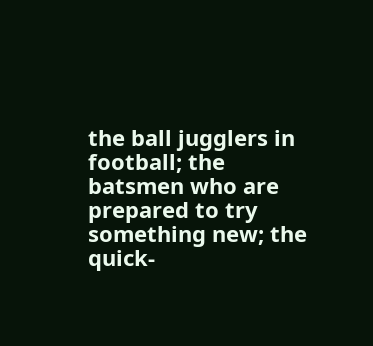the ball jugglers in football; the batsmen who are prepared to try something new; the quick-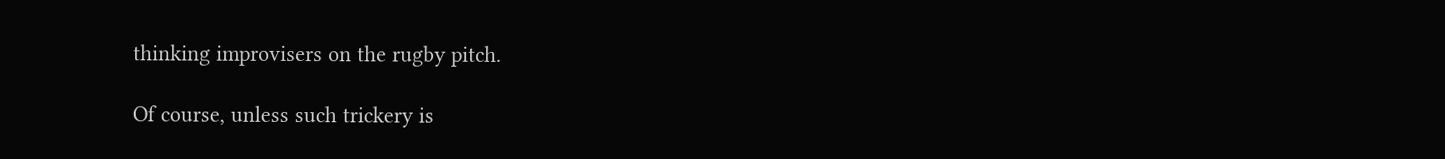thinking improvisers on the rugby pitch.

Of course, unless such trickery is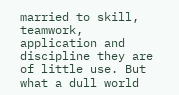married to skill, teamwork, application and discipline they are of little use. But what a dull world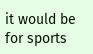it would be for sports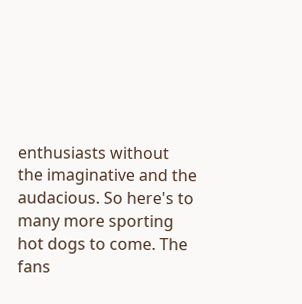enthusiasts without the imaginative and the audacious. So here's to many more sporting hot dogs to come. The fans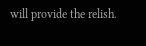will provide the relish.